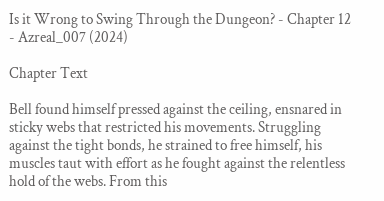Is it Wrong to Swing Through the Dungeon? - Chapter 12 - Azreal_007 (2024)

Chapter Text

Bell found himself pressed against the ceiling, ensnared in sticky webs that restricted his movements. Struggling against the tight bonds, he strained to free himself, his muscles taut with effort as he fought against the relentless hold of the webs. From this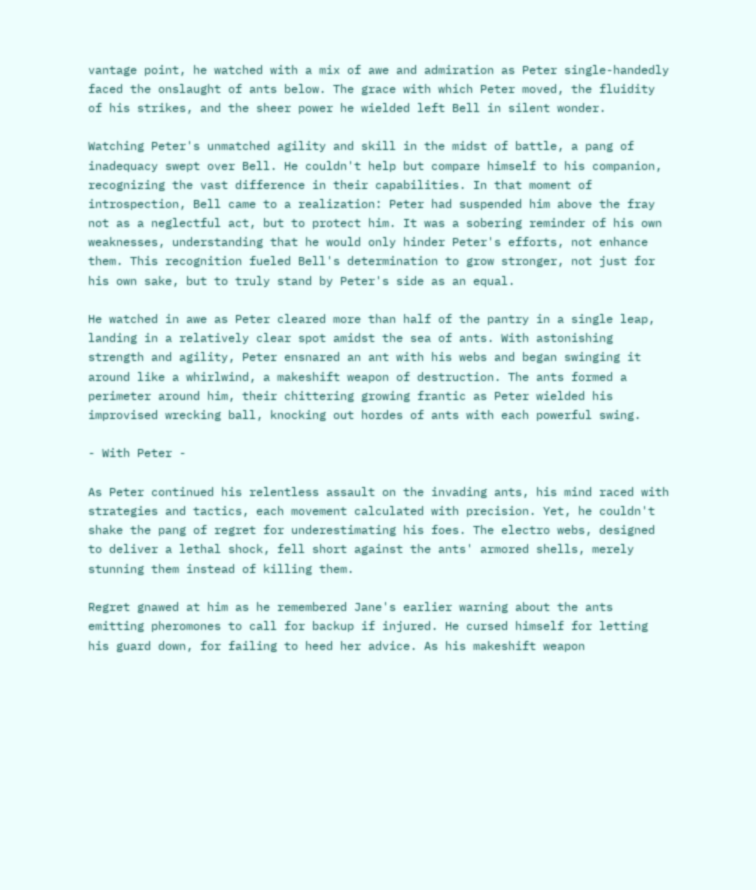vantage point, he watched with a mix of awe and admiration as Peter single-handedly faced the onslaught of ants below. The grace with which Peter moved, the fluidity of his strikes, and the sheer power he wielded left Bell in silent wonder.

Watching Peter's unmatched agility and skill in the midst of battle, a pang of inadequacy swept over Bell. He couldn't help but compare himself to his companion, recognizing the vast difference in their capabilities. In that moment of introspection, Bell came to a realization: Peter had suspended him above the fray not as a neglectful act, but to protect him. It was a sobering reminder of his own weaknesses, understanding that he would only hinder Peter's efforts, not enhance them. This recognition fueled Bell's determination to grow stronger, not just for his own sake, but to truly stand by Peter's side as an equal.

He watched in awe as Peter cleared more than half of the pantry in a single leap, landing in a relatively clear spot amidst the sea of ants. With astonishing strength and agility, Peter ensnared an ant with his webs and began swinging it around like a whirlwind, a makeshift weapon of destruction. The ants formed a perimeter around him, their chittering growing frantic as Peter wielded his improvised wrecking ball, knocking out hordes of ants with each powerful swing.

- With Peter -

As Peter continued his relentless assault on the invading ants, his mind raced with strategies and tactics, each movement calculated with precision. Yet, he couldn't shake the pang of regret for underestimating his foes. The electro webs, designed to deliver a lethal shock, fell short against the ants' armored shells, merely stunning them instead of killing them.

Regret gnawed at him as he remembered Jane's earlier warning about the ants emitting pheromones to call for backup if injured. He cursed himself for letting his guard down, for failing to heed her advice. As his makeshift weapon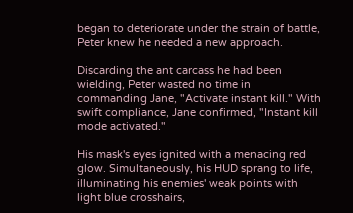began to deteriorate under the strain of battle, Peter knew he needed a new approach.

Discarding the ant carcass he had been wielding, Peter wasted no time in commanding Jane, "Activate instant kill." With swift compliance, Jane confirmed, "Instant kill mode activated."

His mask's eyes ignited with a menacing red glow. Simultaneously, his HUD sprang to life, illuminating his enemies' weak points with light blue crosshairs,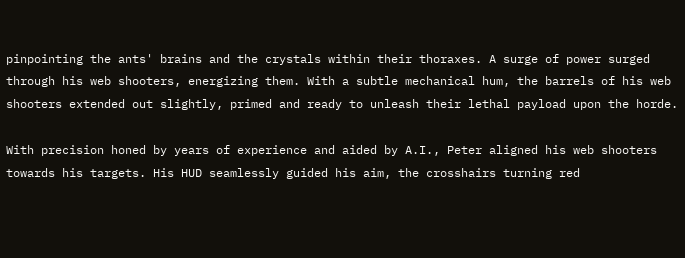pinpointing the ants' brains and the crystals within their thoraxes. A surge of power surged through his web shooters, energizing them. With a subtle mechanical hum, the barrels of his web shooters extended out slightly, primed and ready to unleash their lethal payload upon the horde.

With precision honed by years of experience and aided by A.I., Peter aligned his web shooters towards his targets. His HUD seamlessly guided his aim, the crosshairs turning red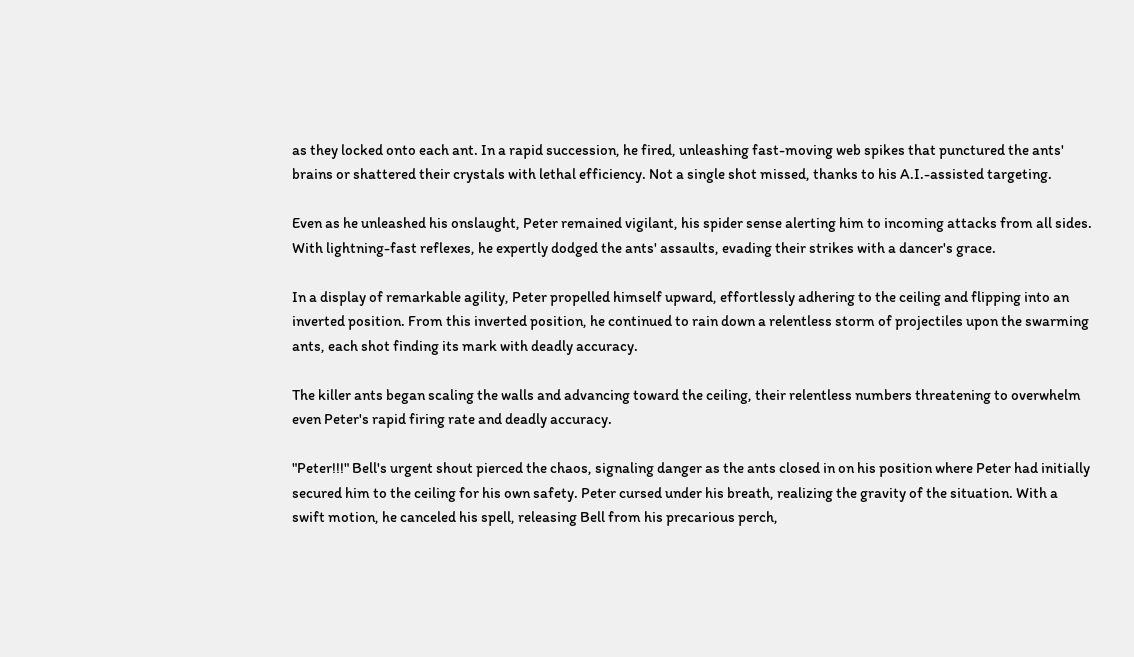as they locked onto each ant. In a rapid succession, he fired, unleashing fast-moving web spikes that punctured the ants' brains or shattered their crystals with lethal efficiency. Not a single shot missed, thanks to his A.I.-assisted targeting.

Even as he unleashed his onslaught, Peter remained vigilant, his spider sense alerting him to incoming attacks from all sides. With lightning-fast reflexes, he expertly dodged the ants' assaults, evading their strikes with a dancer's grace.

In a display of remarkable agility, Peter propelled himself upward, effortlessly adhering to the ceiling and flipping into an inverted position. From this inverted position, he continued to rain down a relentless storm of projectiles upon the swarming ants, each shot finding its mark with deadly accuracy.

The killer ants began scaling the walls and advancing toward the ceiling, their relentless numbers threatening to overwhelm even Peter's rapid firing rate and deadly accuracy.

"Peter!!!" Bell's urgent shout pierced the chaos, signaling danger as the ants closed in on his position where Peter had initially secured him to the ceiling for his own safety. Peter cursed under his breath, realizing the gravity of the situation. With a swift motion, he canceled his spell, releasing Bell from his precarious perch,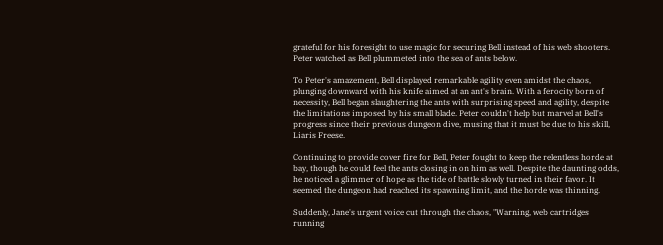grateful for his foresight to use magic for securing Bell instead of his web shooters. Peter watched as Bell plummeted into the sea of ants below.

To Peter's amazement, Bell displayed remarkable agility even amidst the chaos, plunging downward with his knife aimed at an ant's brain. With a ferocity born of necessity, Bell began slaughtering the ants with surprising speed and agility, despite the limitations imposed by his small blade. Peter couldn't help but marvel at Bell's progress since their previous dungeon dive, musing that it must be due to his skill, Liaris Freese.

Continuing to provide cover fire for Bell, Peter fought to keep the relentless horde at bay, though he could feel the ants closing in on him as well. Despite the daunting odds, he noticed a glimmer of hope as the tide of battle slowly turned in their favor. It seemed the dungeon had reached its spawning limit, and the horde was thinning.

Suddenly, Jane's urgent voice cut through the chaos, "Warning, web cartridges running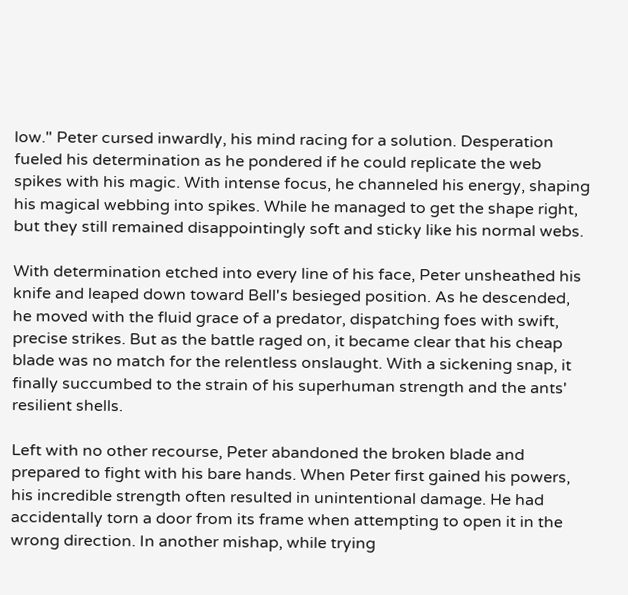low." Peter cursed inwardly, his mind racing for a solution. Desperation fueled his determination as he pondered if he could replicate the web spikes with his magic. With intense focus, he channeled his energy, shaping his magical webbing into spikes. While he managed to get the shape right, but they still remained disappointingly soft and sticky like his normal webs.

With determination etched into every line of his face, Peter unsheathed his knife and leaped down toward Bell's besieged position. As he descended, he moved with the fluid grace of a predator, dispatching foes with swift, precise strikes. But as the battle raged on, it became clear that his cheap blade was no match for the relentless onslaught. With a sickening snap, it finally succumbed to the strain of his superhuman strength and the ants' resilient shells.

Left with no other recourse, Peter abandoned the broken blade and prepared to fight with his bare hands. When Peter first gained his powers, his incredible strength often resulted in unintentional damage. He had accidentally torn a door from its frame when attempting to open it in the wrong direction. In another mishap, while trying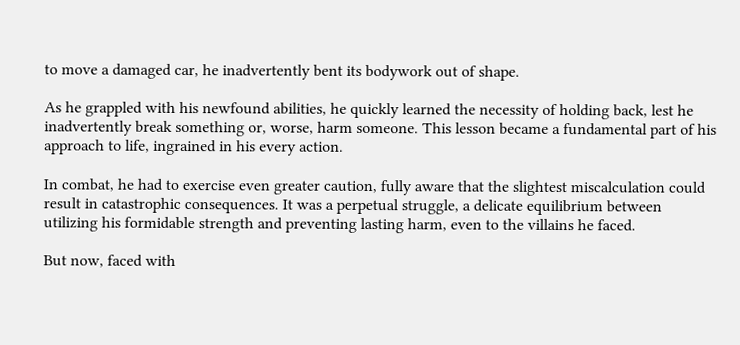to move a damaged car, he inadvertently bent its bodywork out of shape.

As he grappled with his newfound abilities, he quickly learned the necessity of holding back, lest he inadvertently break something or, worse, harm someone. This lesson became a fundamental part of his approach to life, ingrained in his every action.

In combat, he had to exercise even greater caution, fully aware that the slightest miscalculation could result in catastrophic consequences. It was a perpetual struggle, a delicate equilibrium between utilizing his formidable strength and preventing lasting harm, even to the villains he faced.

But now, faced with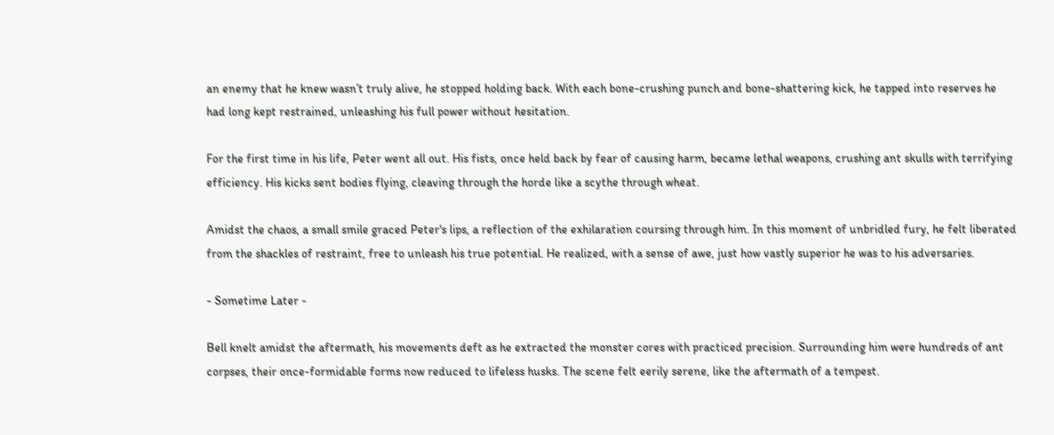an enemy that he knew wasn’t truly alive, he stopped holding back. With each bone-crushing punch and bone-shattering kick, he tapped into reserves he had long kept restrained, unleashing his full power without hesitation.

For the first time in his life, Peter went all out. His fists, once held back by fear of causing harm, became lethal weapons, crushing ant skulls with terrifying efficiency. His kicks sent bodies flying, cleaving through the horde like a scythe through wheat.

Amidst the chaos, a small smile graced Peter's lips, a reflection of the exhilaration coursing through him. In this moment of unbridled fury, he felt liberated from the shackles of restraint, free to unleash his true potential. He realized, with a sense of awe, just how vastly superior he was to his adversaries.

- Sometime Later -

Bell knelt amidst the aftermath, his movements deft as he extracted the monster cores with practiced precision. Surrounding him were hundreds of ant corpses, their once-formidable forms now reduced to lifeless husks. The scene felt eerily serene, like the aftermath of a tempest.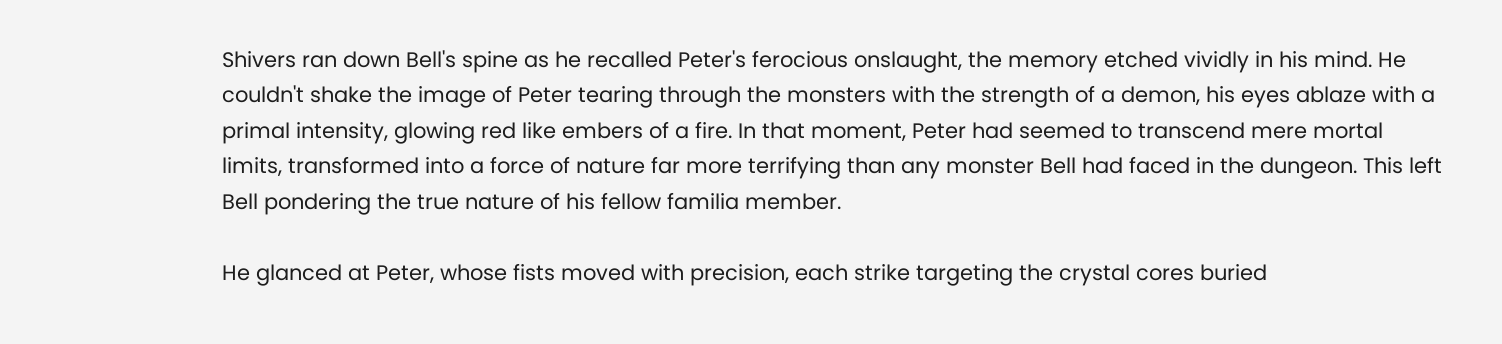Shivers ran down Bell's spine as he recalled Peter's ferocious onslaught, the memory etched vividly in his mind. He couldn't shake the image of Peter tearing through the monsters with the strength of a demon, his eyes ablaze with a primal intensity, glowing red like embers of a fire. In that moment, Peter had seemed to transcend mere mortal limits, transformed into a force of nature far more terrifying than any monster Bell had faced in the dungeon. This left Bell pondering the true nature of his fellow familia member.

He glanced at Peter, whose fists moved with precision, each strike targeting the crystal cores buried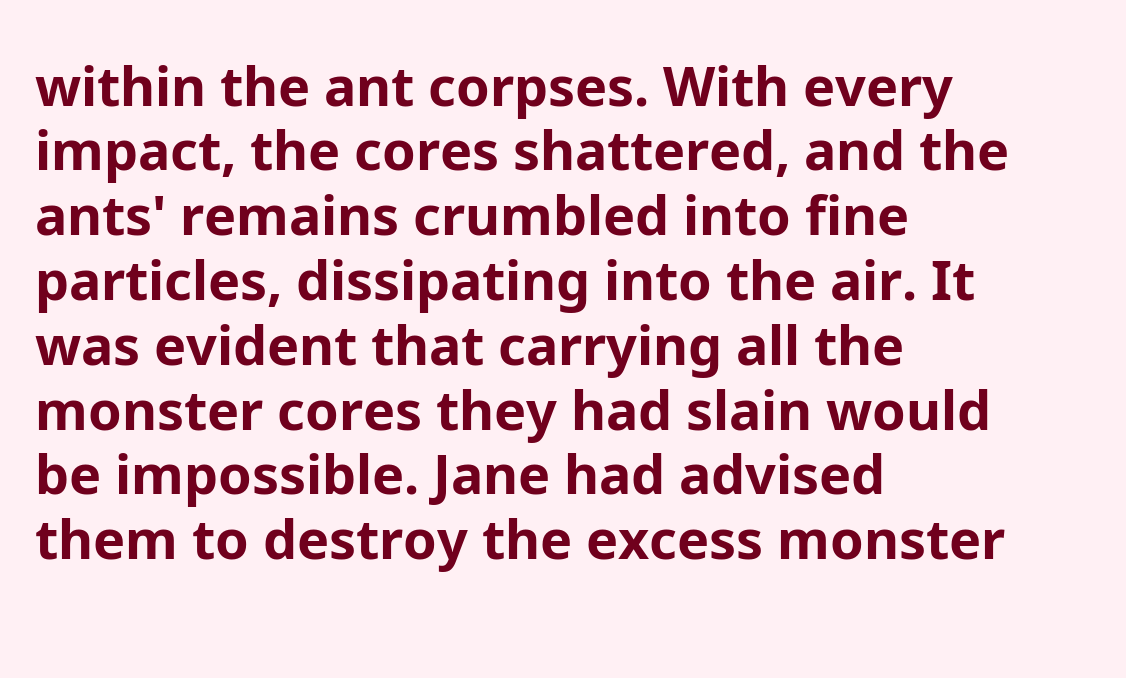within the ant corpses. With every impact, the cores shattered, and the ants' remains crumbled into fine particles, dissipating into the air. It was evident that carrying all the monster cores they had slain would be impossible. Jane had advised them to destroy the excess monster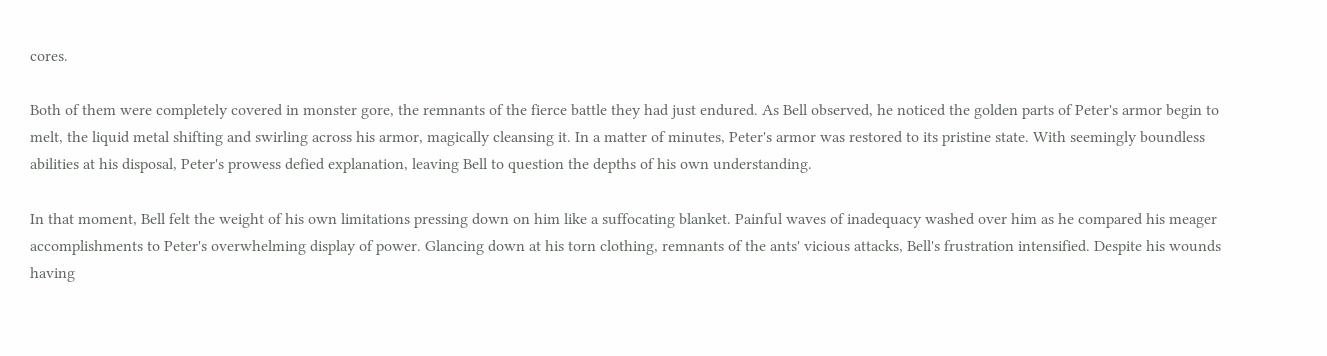cores.

Both of them were completely covered in monster gore, the remnants of the fierce battle they had just endured. As Bell observed, he noticed the golden parts of Peter's armor begin to melt, the liquid metal shifting and swirling across his armor, magically cleansing it. In a matter of minutes, Peter's armor was restored to its pristine state. With seemingly boundless abilities at his disposal, Peter's prowess defied explanation, leaving Bell to question the depths of his own understanding.

In that moment, Bell felt the weight of his own limitations pressing down on him like a suffocating blanket. Painful waves of inadequacy washed over him as he compared his meager accomplishments to Peter's overwhelming display of power. Glancing down at his torn clothing, remnants of the ants' vicious attacks, Bell's frustration intensified. Despite his wounds having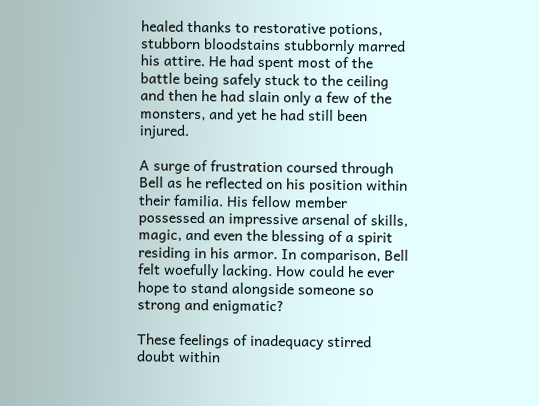healed thanks to restorative potions, stubborn bloodstains stubbornly marred his attire. He had spent most of the battle being safely stuck to the ceiling and then he had slain only a few of the monsters, and yet he had still been injured.

A surge of frustration coursed through Bell as he reflected on his position within their familia. His fellow member possessed an impressive arsenal of skills, magic, and even the blessing of a spirit residing in his armor. In comparison, Bell felt woefully lacking. How could he ever hope to stand alongside someone so strong and enigmatic?

These feelings of inadequacy stirred doubt within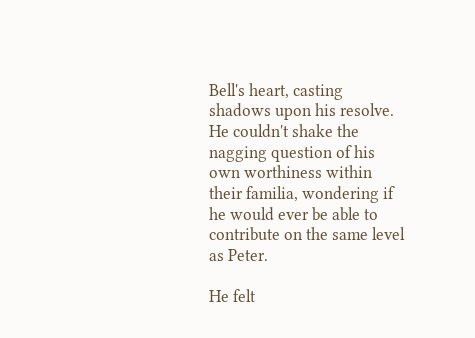Bell's heart, casting shadows upon his resolve. He couldn't shake the nagging question of his own worthiness within their familia, wondering if he would ever be able to contribute on the same level as Peter.

He felt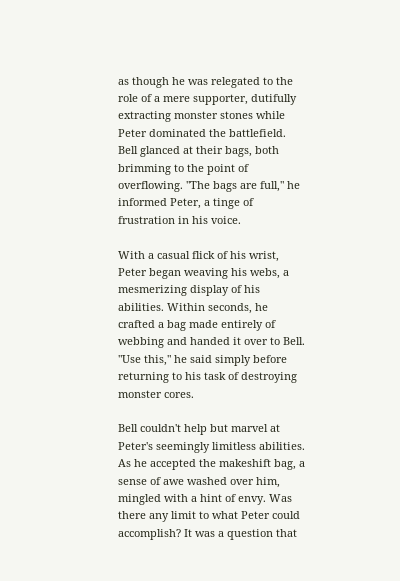as though he was relegated to the role of a mere supporter, dutifully extracting monster stones while Peter dominated the battlefield. Bell glanced at their bags, both brimming to the point of overflowing. "The bags are full," he informed Peter, a tinge of frustration in his voice.

With a casual flick of his wrist, Peter began weaving his webs, a mesmerizing display of his abilities. Within seconds, he crafted a bag made entirely of webbing and handed it over to Bell. "Use this," he said simply before returning to his task of destroying monster cores.

Bell couldn't help but marvel at Peter's seemingly limitless abilities. As he accepted the makeshift bag, a sense of awe washed over him, mingled with a hint of envy. Was there any limit to what Peter could accomplish? It was a question that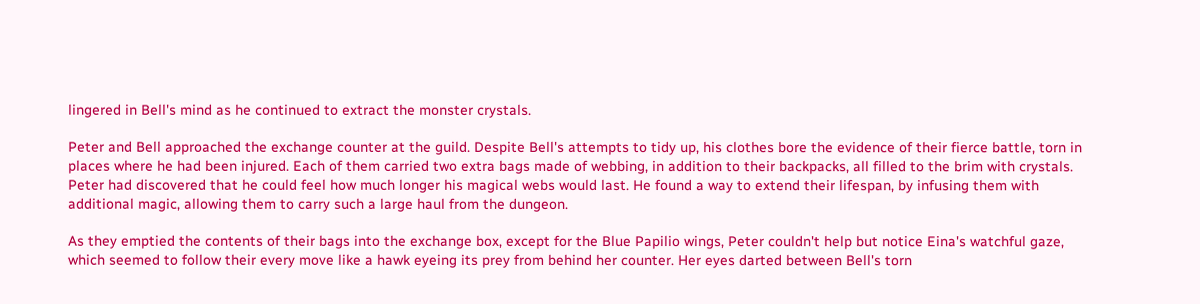lingered in Bell's mind as he continued to extract the monster crystals.

Peter and Bell approached the exchange counter at the guild. Despite Bell's attempts to tidy up, his clothes bore the evidence of their fierce battle, torn in places where he had been injured. Each of them carried two extra bags made of webbing, in addition to their backpacks, all filled to the brim with crystals. Peter had discovered that he could feel how much longer his magical webs would last. He found a way to extend their lifespan, by infusing them with additional magic, allowing them to carry such a large haul from the dungeon.

As they emptied the contents of their bags into the exchange box, except for the Blue Papilio wings, Peter couldn't help but notice Eina's watchful gaze, which seemed to follow their every move like a hawk eyeing its prey from behind her counter. Her eyes darted between Bell's torn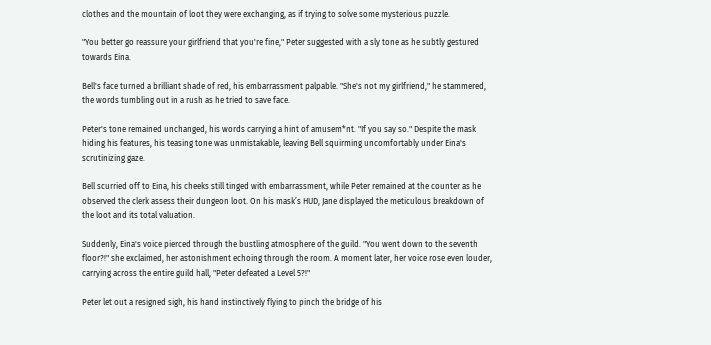clothes and the mountain of loot they were exchanging, as if trying to solve some mysterious puzzle.

"You better go reassure your girlfriend that you're fine," Peter suggested with a sly tone as he subtly gestured towards Eina.

Bell's face turned a brilliant shade of red, his embarrassment palpable. "She's not my girlfriend," he stammered, the words tumbling out in a rush as he tried to save face.

Peter's tone remained unchanged, his words carrying a hint of amusem*nt. "If you say so." Despite the mask hiding his features, his teasing tone was unmistakable, leaving Bell squirming uncomfortably under Eina's scrutinizing gaze.

Bell scurried off to Eina, his cheeks still tinged with embarrassment, while Peter remained at the counter as he observed the clerk assess their dungeon loot. On his mask’s HUD, Jane displayed the meticulous breakdown of the loot and its total valuation.

Suddenly, Eina's voice pierced through the bustling atmosphere of the guild. "You went down to the seventh floor?!" she exclaimed, her astonishment echoing through the room. A moment later, her voice rose even louder, carrying across the entire guild hall, "Peter defeated a Level 5?!"

Peter let out a resigned sigh, his hand instinctively flying to pinch the bridge of his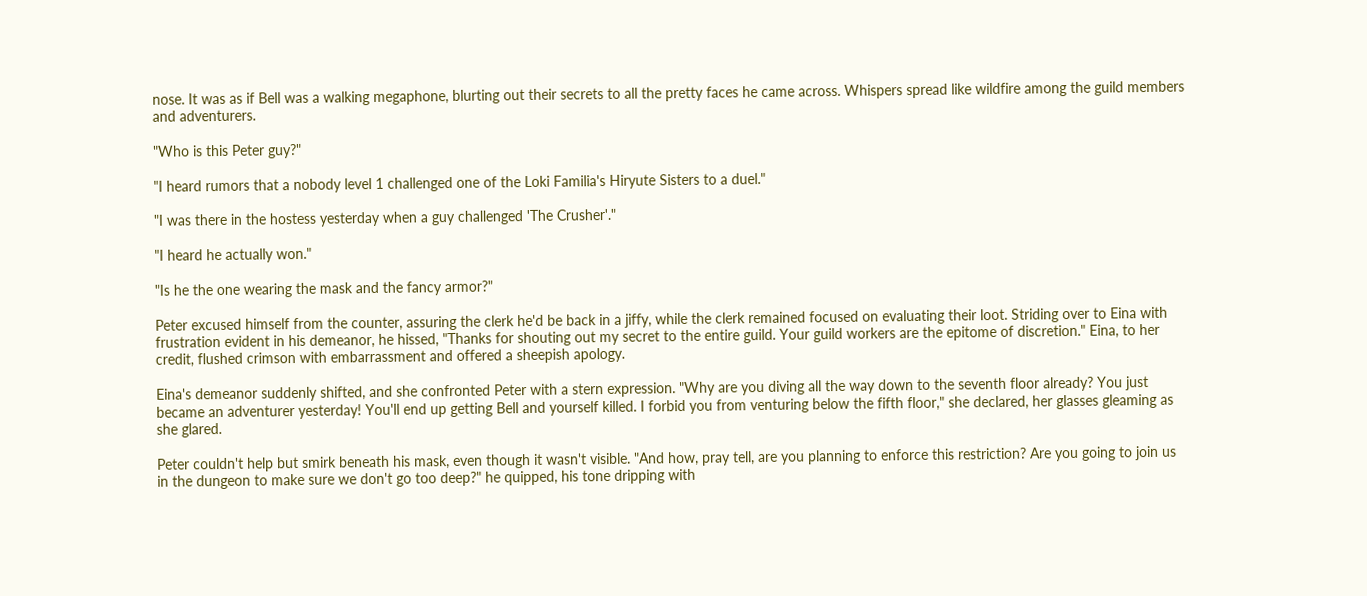nose. It was as if Bell was a walking megaphone, blurting out their secrets to all the pretty faces he came across. Whispers spread like wildfire among the guild members and adventurers.

"Who is this Peter guy?"

"I heard rumors that a nobody level 1 challenged one of the Loki Familia's Hiryute Sisters to a duel."

"I was there in the hostess yesterday when a guy challenged 'The Crusher'."

"I heard he actually won."

"Is he the one wearing the mask and the fancy armor?"

Peter excused himself from the counter, assuring the clerk he'd be back in a jiffy, while the clerk remained focused on evaluating their loot. Striding over to Eina with frustration evident in his demeanor, he hissed, "Thanks for shouting out my secret to the entire guild. Your guild workers are the epitome of discretion." Eina, to her credit, flushed crimson with embarrassment and offered a sheepish apology.

Eina's demeanor suddenly shifted, and she confronted Peter with a stern expression. "Why are you diving all the way down to the seventh floor already? You just became an adventurer yesterday! You'll end up getting Bell and yourself killed. I forbid you from venturing below the fifth floor," she declared, her glasses gleaming as she glared.

Peter couldn't help but smirk beneath his mask, even though it wasn't visible. "And how, pray tell, are you planning to enforce this restriction? Are you going to join us in the dungeon to make sure we don't go too deep?" he quipped, his tone dripping with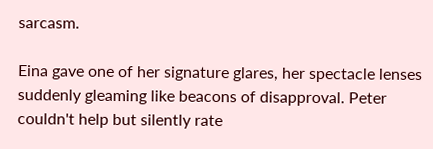sarcasm.

Eina gave one of her signature glares, her spectacle lenses suddenly gleaming like beacons of disapproval. Peter couldn't help but silently rate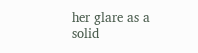her glare as a solid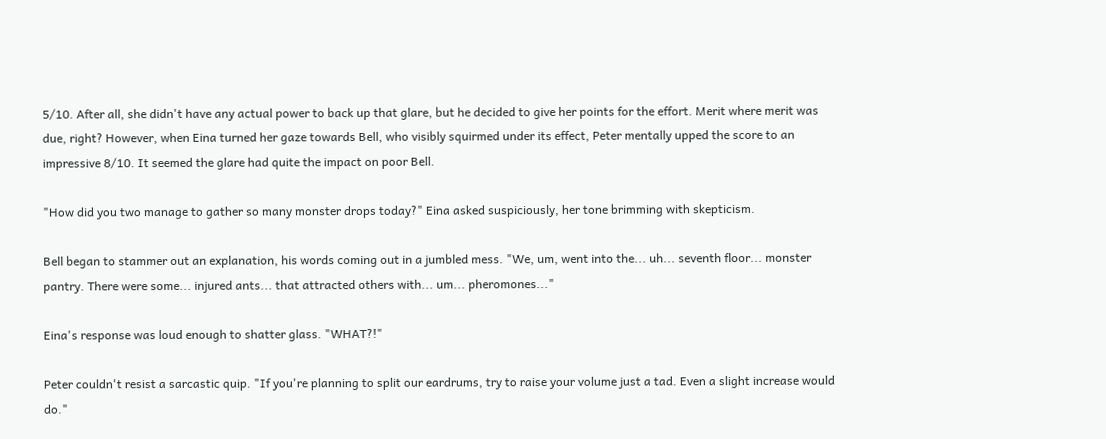5/10. After all, she didn't have any actual power to back up that glare, but he decided to give her points for the effort. Merit where merit was due, right? However, when Eina turned her gaze towards Bell, who visibly squirmed under its effect, Peter mentally upped the score to an impressive 8/10. It seemed the glare had quite the impact on poor Bell.

"How did you two manage to gather so many monster drops today?" Eina asked suspiciously, her tone brimming with skepticism.

Bell began to stammer out an explanation, his words coming out in a jumbled mess. "We, um, went into the... uh... seventh floor... monster pantry. There were some... injured ants... that attracted others with... um... pheromones..."

Eina's response was loud enough to shatter glass. "WHAT?!"

Peter couldn't resist a sarcastic quip. "If you're planning to split our eardrums, try to raise your volume just a tad. Even a slight increase would do."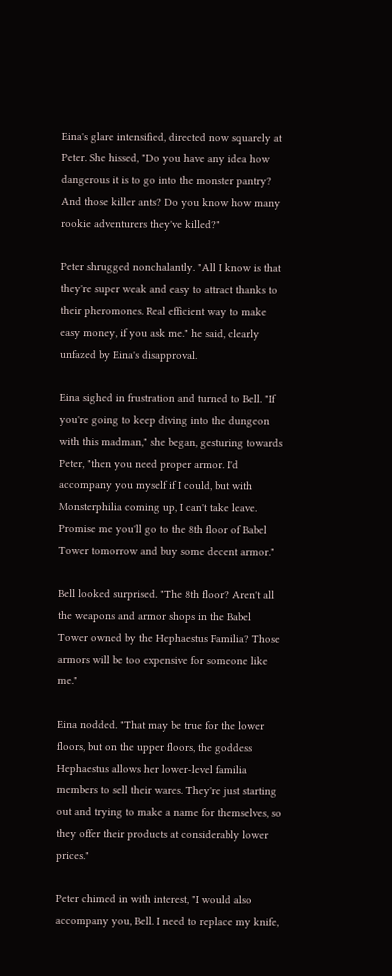Eina's glare intensified, directed now squarely at Peter. She hissed, "Do you have any idea how dangerous it is to go into the monster pantry? And those killer ants? Do you know how many rookie adventurers they've killed?"

Peter shrugged nonchalantly. "All I know is that they're super weak and easy to attract thanks to their pheromones. Real efficient way to make easy money, if you ask me." he said, clearly unfazed by Eina's disapproval.

Eina sighed in frustration and turned to Bell. "If you're going to keep diving into the dungeon with this madman," she began, gesturing towards Peter, "then you need proper armor. I'd accompany you myself if I could, but with Monsterphilia coming up, I can't take leave. Promise me you'll go to the 8th floor of Babel Tower tomorrow and buy some decent armor."

Bell looked surprised. "The 8th floor? Aren't all the weapons and armor shops in the Babel Tower owned by the Hephaestus Familia? Those armors will be too expensive for someone like me."

Eina nodded. "That may be true for the lower floors, but on the upper floors, the goddess Hephaestus allows her lower-level familia members to sell their wares. They're just starting out and trying to make a name for themselves, so they offer their products at considerably lower prices."

Peter chimed in with interest, "I would also accompany you, Bell. I need to replace my knife,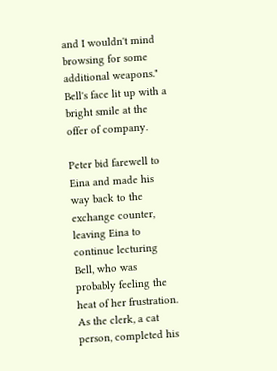and I wouldn't mind browsing for some additional weapons." Bell's face lit up with a bright smile at the offer of company.

Peter bid farewell to Eina and made his way back to the exchange counter, leaving Eina to continue lecturing Bell, who was probably feeling the heat of her frustration. As the clerk, a cat person, completed his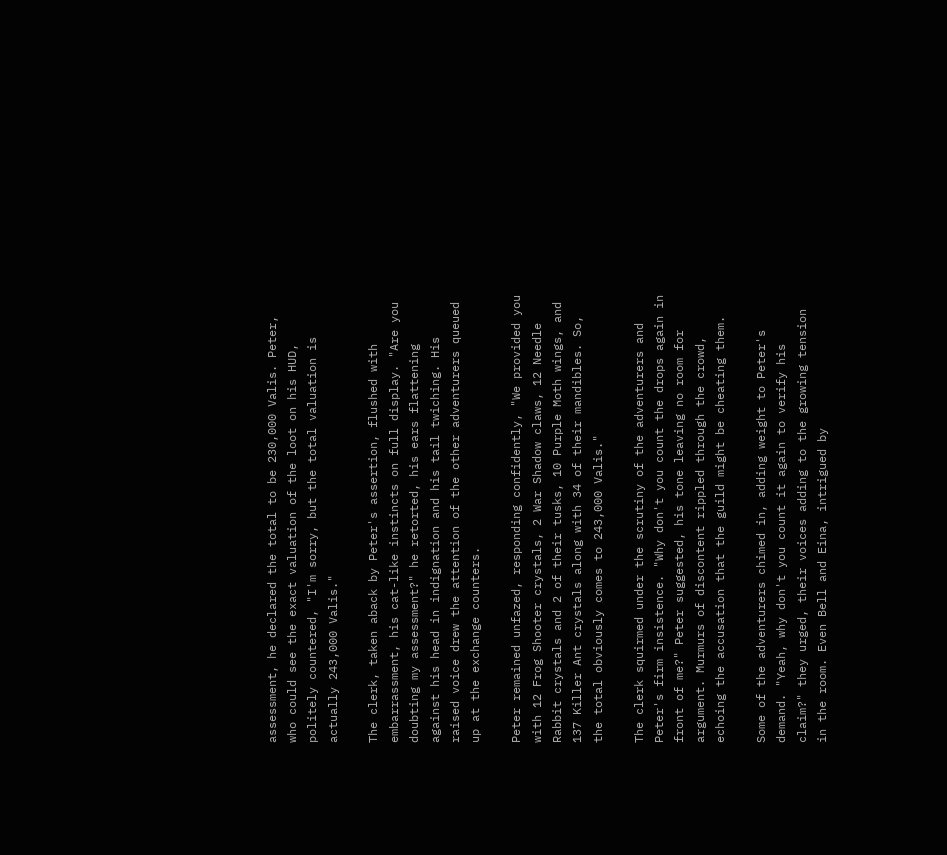assessment, he declared the total to be 230,000 Valis. Peter, who could see the exact valuation of the loot on his HUD, politely countered, "I'm sorry, but the total valuation is actually 243,000 Valis."

The clerk, taken aback by Peter's assertion, flushed with embarrassment, his cat-like instincts on full display. "Are you doubting my assessment?" he retorted, his ears flattening against his head in indignation and his tail twiching. His raised voice drew the attention of the other adventurers queued up at the exchange counters.

Peter remained unfazed, responding confidently, "We provided you with 12 Frog Shooter crystals, 2 War Shadow claws, 12 Needle Rabbit crystals and 2 of their tusks, 10 Purple Moth wings, and 137 Killer Ant crystals along with 34 of their mandibles. So, the total obviously comes to 243,000 Valis."

The clerk squirmed under the scrutiny of the adventurers and Peter's firm insistence. "Why don't you count the drops again in front of me?" Peter suggested, his tone leaving no room for argument. Murmurs of discontent rippled through the crowd, echoing the accusation that the guild might be cheating them.

Some of the adventurers chimed in, adding weight to Peter's demand. "Yeah, why don't you count it again to verify his claim?" they urged, their voices adding to the growing tension in the room. Even Bell and Eina, intrigued by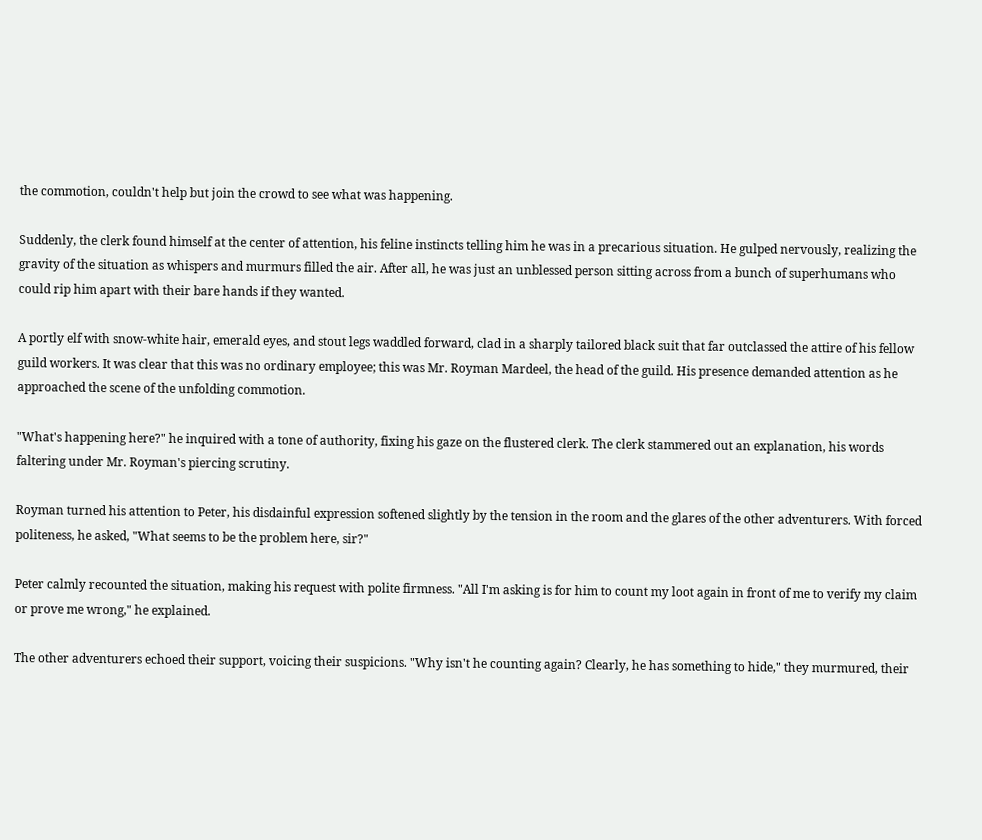the commotion, couldn't help but join the crowd to see what was happening.

Suddenly, the clerk found himself at the center of attention, his feline instincts telling him he was in a precarious situation. He gulped nervously, realizing the gravity of the situation as whispers and murmurs filled the air. After all, he was just an unblessed person sitting across from a bunch of superhumans who could rip him apart with their bare hands if they wanted.

A portly elf with snow-white hair, emerald eyes, and stout legs waddled forward, clad in a sharply tailored black suit that far outclassed the attire of his fellow guild workers. It was clear that this was no ordinary employee; this was Mr. Royman Mardeel, the head of the guild. His presence demanded attention as he approached the scene of the unfolding commotion.

"What's happening here?" he inquired with a tone of authority, fixing his gaze on the flustered clerk. The clerk stammered out an explanation, his words faltering under Mr. Royman's piercing scrutiny.

Royman turned his attention to Peter, his disdainful expression softened slightly by the tension in the room and the glares of the other adventurers. With forced politeness, he asked, "What seems to be the problem here, sir?"

Peter calmly recounted the situation, making his request with polite firmness. "All I'm asking is for him to count my loot again in front of me to verify my claim or prove me wrong," he explained.

The other adventurers echoed their support, voicing their suspicions. "Why isn't he counting again? Clearly, he has something to hide," they murmured, their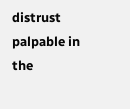distrust palpable in the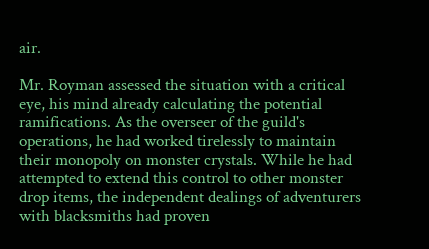air.

Mr. Royman assessed the situation with a critical eye, his mind already calculating the potential ramifications. As the overseer of the guild's operations, he had worked tirelessly to maintain their monopoly on monster crystals. While he had attempted to extend this control to other monster drop items, the independent dealings of adventurers with blacksmiths had proven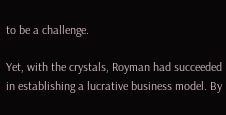to be a challenge.

Yet, with the crystals, Royman had succeeded in establishing a lucrative business model. By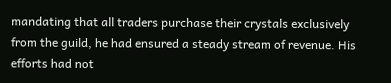mandating that all traders purchase their crystals exclusively from the guild, he had ensured a steady stream of revenue. His efforts had not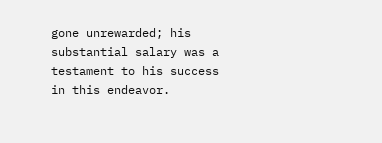gone unrewarded; his substantial salary was a testament to his success in this endeavor.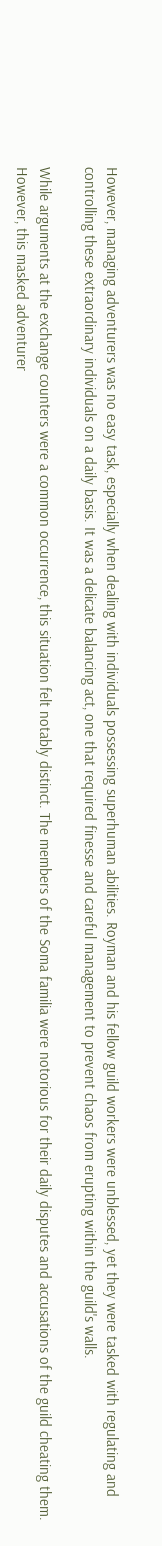However, managing adventurers was no easy task, especially when dealing with individuals possessing superhuman abilities. Royman and his fellow guild workers were unblessed, yet they were tasked with regulating and controlling these extraordinary individuals on a daily basis. It was a delicate balancing act, one that required finesse and careful management to prevent chaos from erupting within the guild's walls.

While arguments at the exchange counters were a common occurrence, this situation felt notably distinct. The members of the Soma familia were notorious for their daily disputes and accusations of the guild cheating them. However, this masked adventurer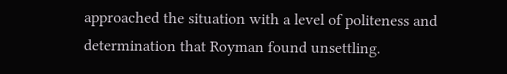approached the situation with a level of politeness and determination that Royman found unsettling.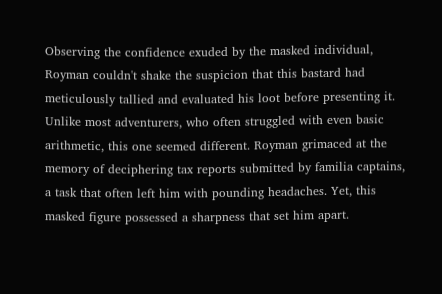Observing the confidence exuded by the masked individual, Royman couldn't shake the suspicion that this bastard had meticulously tallied and evaluated his loot before presenting it. Unlike most adventurers, who often struggled with even basic arithmetic, this one seemed different. Royman grimaced at the memory of deciphering tax reports submitted by familia captains, a task that often left him with pounding headaches. Yet, this masked figure possessed a sharpness that set him apart.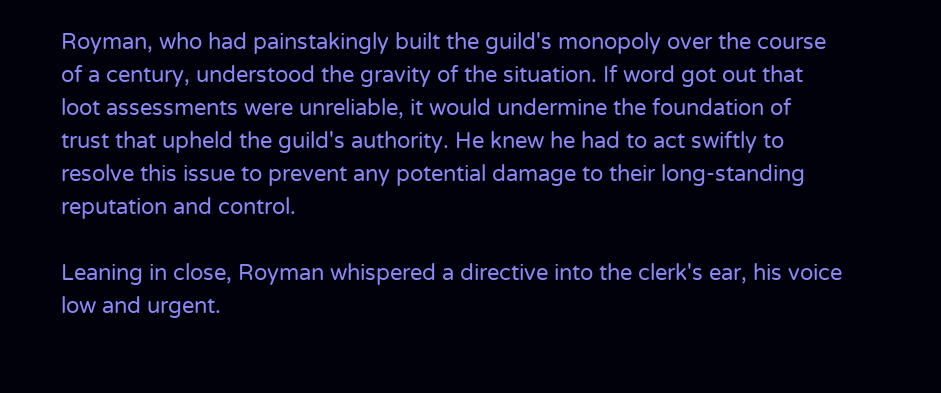Royman, who had painstakingly built the guild's monopoly over the course of a century, understood the gravity of the situation. If word got out that loot assessments were unreliable, it would undermine the foundation of trust that upheld the guild's authority. He knew he had to act swiftly to resolve this issue to prevent any potential damage to their long-standing reputation and control.

Leaning in close, Royman whispered a directive into the clerk's ear, his voice low and urgent.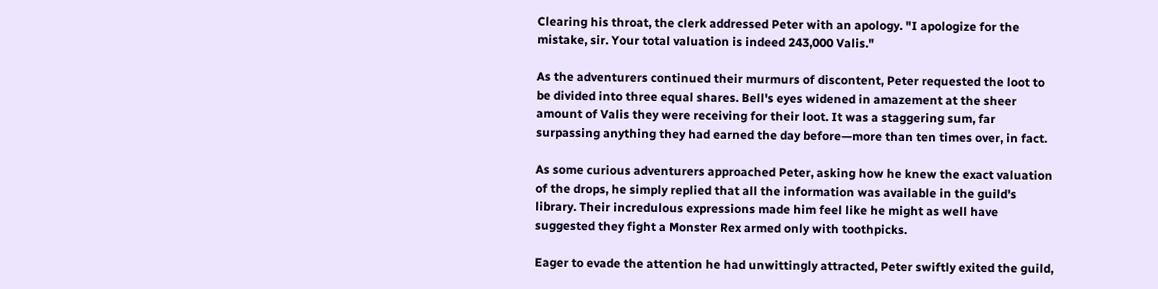Clearing his throat, the clerk addressed Peter with an apology. "I apologize for the mistake, sir. Your total valuation is indeed 243,000 Valis."

As the adventurers continued their murmurs of discontent, Peter requested the loot to be divided into three equal shares. Bell's eyes widened in amazement at the sheer amount of Valis they were receiving for their loot. It was a staggering sum, far surpassing anything they had earned the day before—more than ten times over, in fact.

As some curious adventurers approached Peter, asking how he knew the exact valuation of the drops, he simply replied that all the information was available in the guild's library. Their incredulous expressions made him feel like he might as well have suggested they fight a Monster Rex armed only with toothpicks.

Eager to evade the attention he had unwittingly attracted, Peter swiftly exited the guild,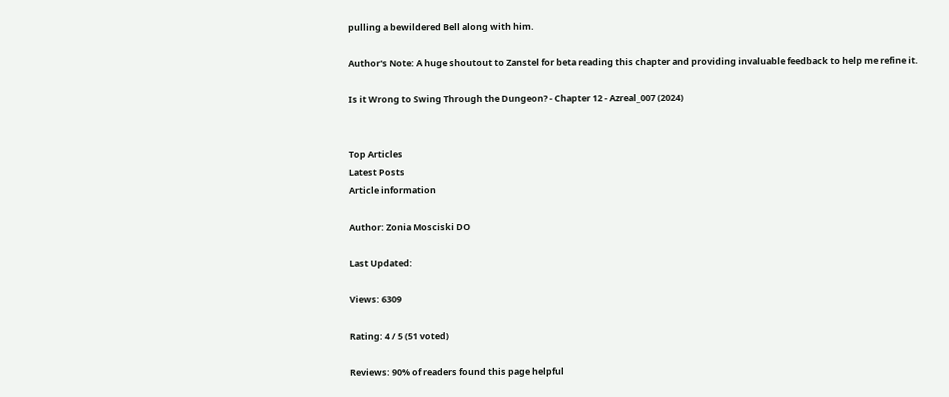pulling a bewildered Bell along with him.

Author's Note: A huge shoutout to Zanstel for beta reading this chapter and providing invaluable feedback to help me refine it.

Is it Wrong to Swing Through the Dungeon? - Chapter 12 - Azreal_007 (2024)


Top Articles
Latest Posts
Article information

Author: Zonia Mosciski DO

Last Updated:

Views: 6309

Rating: 4 / 5 (51 voted)

Reviews: 90% of readers found this page helpful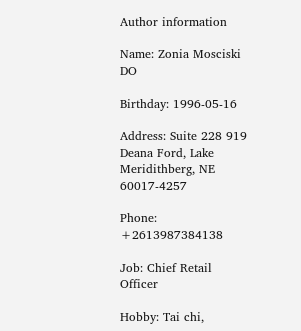Author information

Name: Zonia Mosciski DO

Birthday: 1996-05-16

Address: Suite 228 919 Deana Ford, Lake Meridithberg, NE 60017-4257

Phone: +2613987384138

Job: Chief Retail Officer

Hobby: Tai chi,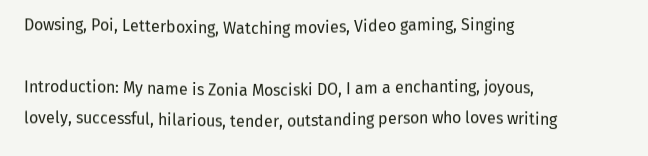Dowsing, Poi, Letterboxing, Watching movies, Video gaming, Singing

Introduction: My name is Zonia Mosciski DO, I am a enchanting, joyous, lovely, successful, hilarious, tender, outstanding person who loves writing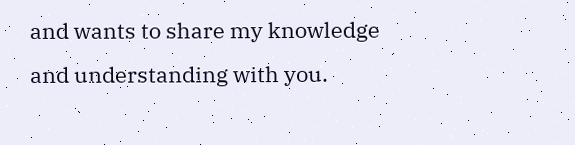and wants to share my knowledge and understanding with you.